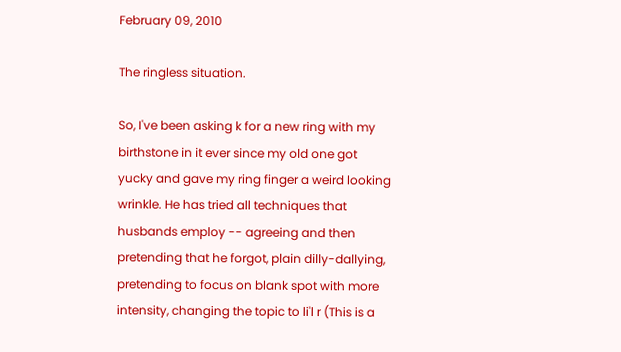February 09, 2010

The ringless situation.

So, I've been asking k for a new ring with my birthstone in it ever since my old one got yucky and gave my ring finger a weird looking wrinkle. He has tried all techniques that husbands employ -- agreeing and then pretending that he forgot, plain dilly-dallying, pretending to focus on blank spot with more intensity, changing the topic to li'l r (This is a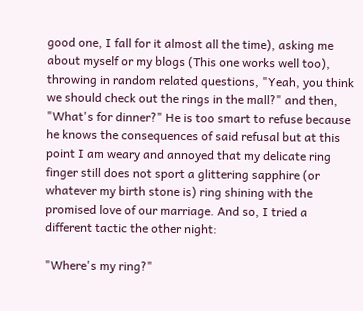good one, I fall for it almost all the time), asking me about myself or my blogs (This one works well too), throwing in random related questions, "Yeah, you think we should check out the rings in the mall?" and then, "What's for dinner?" He is too smart to refuse because he knows the consequences of said refusal but at this point I am weary and annoyed that my delicate ring finger still does not sport a glittering sapphire (or whatever my birth stone is) ring shining with the promised love of our marriage. And so, I tried a different tactic the other night:

"Where's my ring?"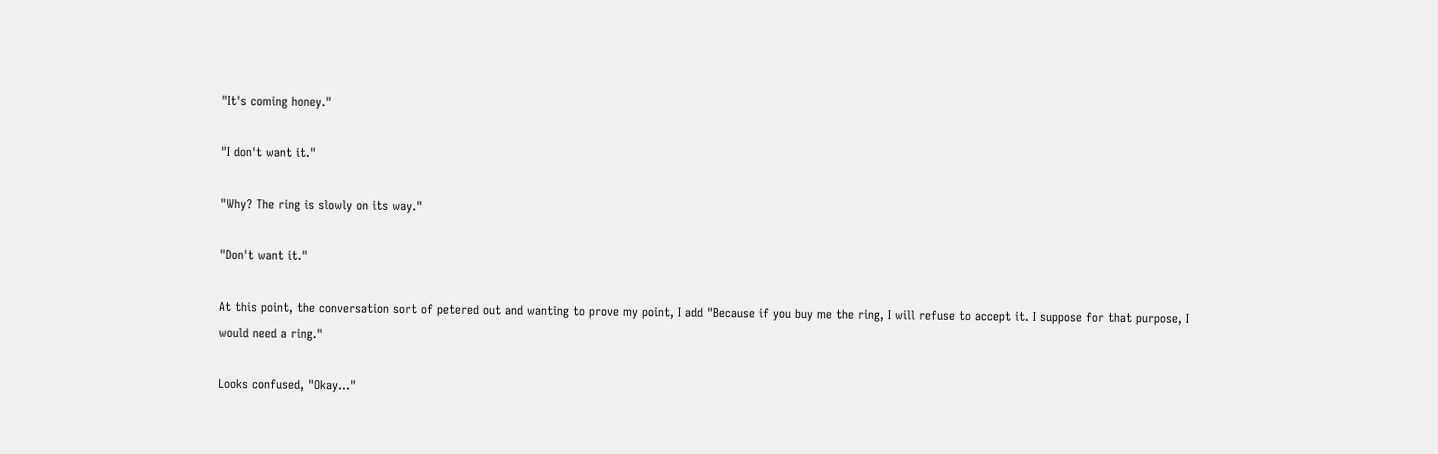"It's coming honey."

"I don't want it."

"Why? The ring is slowly on its way."

"Don't want it."

At this point, the conversation sort of petered out and wanting to prove my point, I add "Because if you buy me the ring, I will refuse to accept it. I suppose for that purpose, I would need a ring."

Looks confused, "Okay..."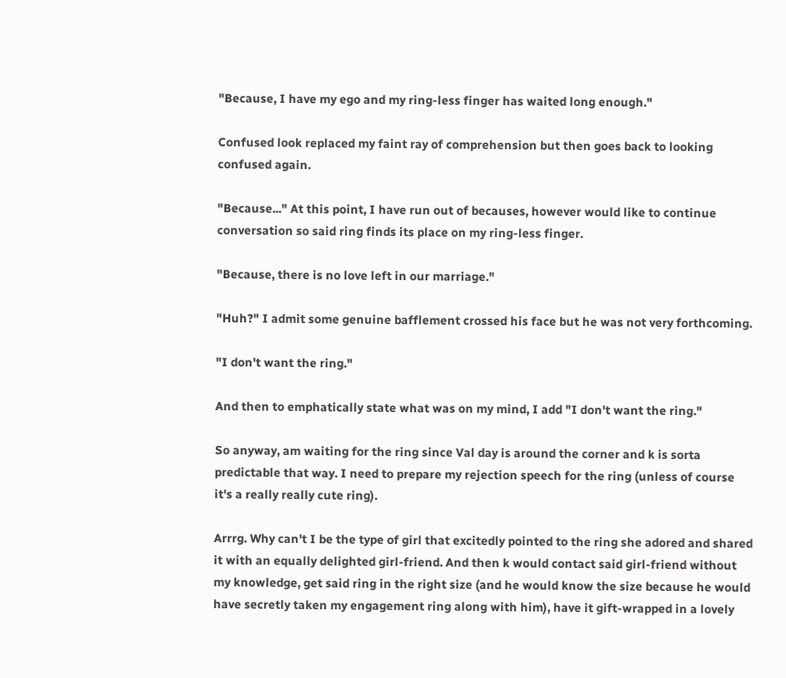"Because, I have my ego and my ring-less finger has waited long enough."

Confused look replaced my faint ray of comprehension but then goes back to looking confused again.

"Because..." At this point, I have run out of becauses, however would like to continue conversation so said ring finds its place on my ring-less finger.

"Because, there is no love left in our marriage."

"Huh?" I admit some genuine bafflement crossed his face but he was not very forthcoming.

"I don't want the ring."

And then to emphatically state what was on my mind, I add "I don't want the ring."

So anyway, am waiting for the ring since Val day is around the corner and k is sorta predictable that way. I need to prepare my rejection speech for the ring (unless of course it's a really really cute ring).

Arrrg. Why can't I be the type of girl that excitedly pointed to the ring she adored and shared it with an equally delighted girl-friend. And then k would contact said girl-friend without my knowledge, get said ring in the right size (and he would know the size because he would have secretly taken my engagement ring along with him), have it gift-wrapped in a lovely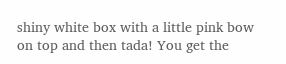shiny white box with a little pink bow on top and then tada! You get the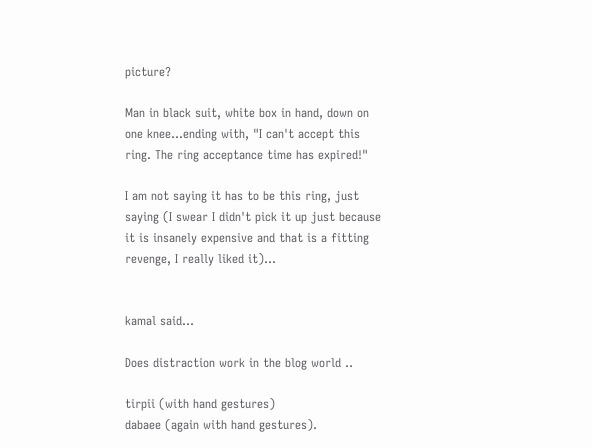picture?

Man in black suit, white box in hand, down on one knee...ending with, "I can't accept this ring. The ring acceptance time has expired!"

I am not saying it has to be this ring, just saying (I swear I didn't pick it up just because it is insanely expensive and that is a fitting revenge, I really liked it)...


kamal said...

Does distraction work in the blog world ..

tirpii (with hand gestures)
dabaee (again with hand gestures).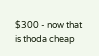$300 - now that is thoda cheap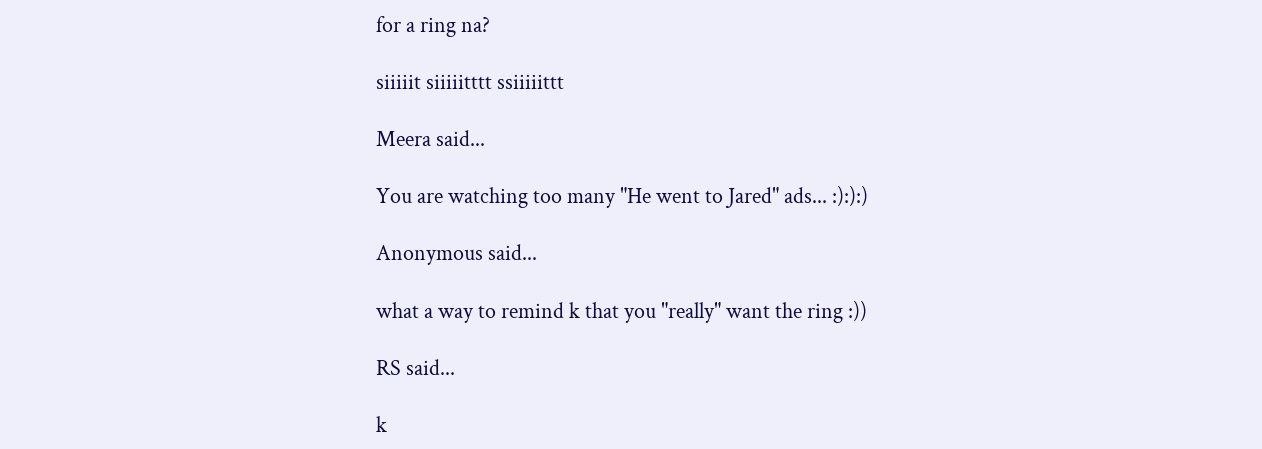for a ring na?

siiiiit siiiiitttt ssiiiiittt

Meera said...

You are watching too many "He went to Jared" ads... :):):)

Anonymous said...

what a way to remind k that you "really" want the ring :))

RS said...

k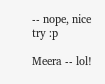-- nope, nice try :p

Meera -- lol!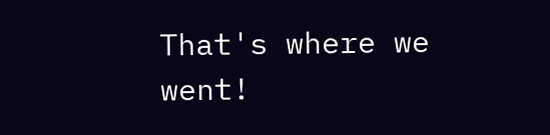That's where we went!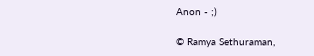Anon - ;)

© Ramya Sethuraman,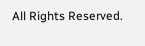All Rights Reserved.